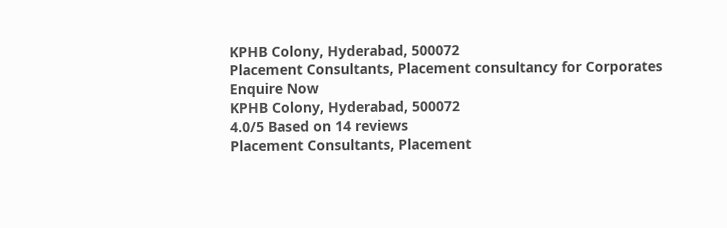KPHB Colony, Hyderabad, 500072
Placement Consultants, Placement consultancy for Corporates
Enquire Now
KPHB Colony, Hyderabad, 500072
4.0/5 Based on 14 reviews
Placement Consultants, Placement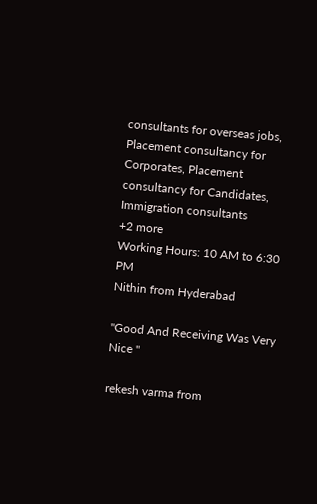consultants for overseas jobs, Placement consultancy for Corporates, Placement consultancy for Candidates, Immigration consultants
+2 more
Working Hours: 10 AM to 6:30 PM
Nithin from Hyderabad

"Good And Receiving Was Very Nice "

rekesh varma from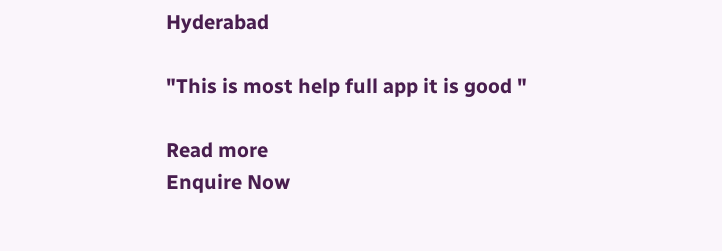Hyderabad

"This is most help full app it is good "

Read more
Enquire Now